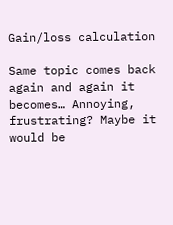Gain/loss calculation

Same topic comes back again and again it becomes… Annoying, frustrating? Maybe it would be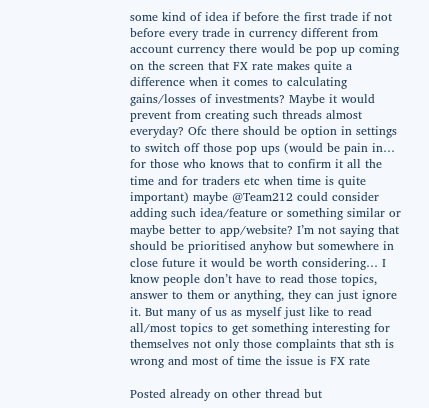some kind of idea if before the first trade if not before every trade in currency different from account currency there would be pop up coming on the screen that FX rate makes quite a difference when it comes to calculating gains/losses of investments? Maybe it would prevent from creating such threads almost everyday? Ofc there should be option in settings to switch off those pop ups (would be pain in… for those who knows that to confirm it all the time and for traders etc when time is quite important) maybe @Team212 could consider adding such idea/feature or something similar or maybe better to app/website? I’m not saying that should be prioritised anyhow but somewhere in close future it would be worth considering… I know people don’t have to read those topics, answer to them or anything, they can just ignore it. But many of us as myself just like to read all/most topics to get something interesting for themselves not only those complaints that sth is wrong and most of time the issue is FX rate

Posted already on other thread but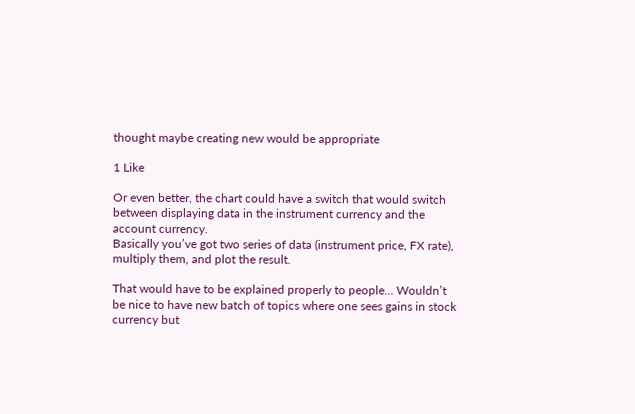thought maybe creating new would be appropriate

1 Like

Or even better, the chart could have a switch that would switch between displaying data in the instrument currency and the account currency.
Basically you’ve got two series of data (instrument price, FX rate), multiply them, and plot the result.

That would have to be explained properly to people… Wouldn’t be nice to have new batch of topics where one sees gains in stock currency but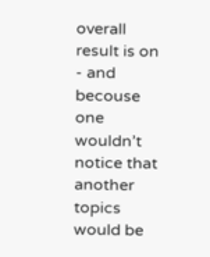overall result is on - and becouse one wouldn’t notice that another topics would be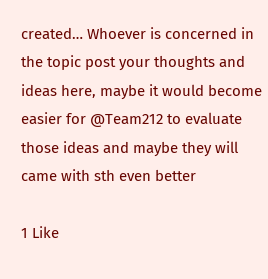created… Whoever is concerned in the topic post your thoughts and ideas here, maybe it would become easier for @Team212 to evaluate those ideas and maybe they will came with sth even better

1 Like